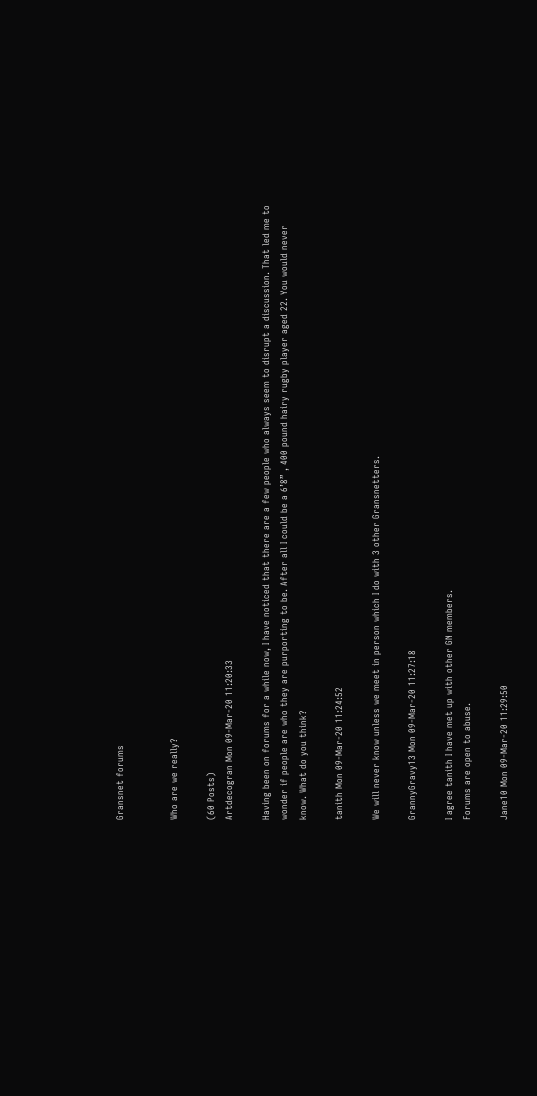Gransnet forums


Who are we really?

(60 Posts)
Artdecogran Mon 09-Mar-20 11:20:33

Having been on forums for a while now, I have noticed that there are a few people who always seem to disrupt a discussion. That led me to wonder if people are who they are purporting to be. After all I could be a 6’8” , 400 pound hairy rugby player aged 22. You would never know. What do you think?

tanith Mon 09-Mar-20 11:24:52

We will never know unless we meet in person which I do with 3 other Gransnetters.

GrannyGravy13 Mon 09-Mar-20 11:27:18

I agree tanith I have met up with other GN members.
Forums are open to abuse.

Jane10 Mon 09-Mar-20 11:29:50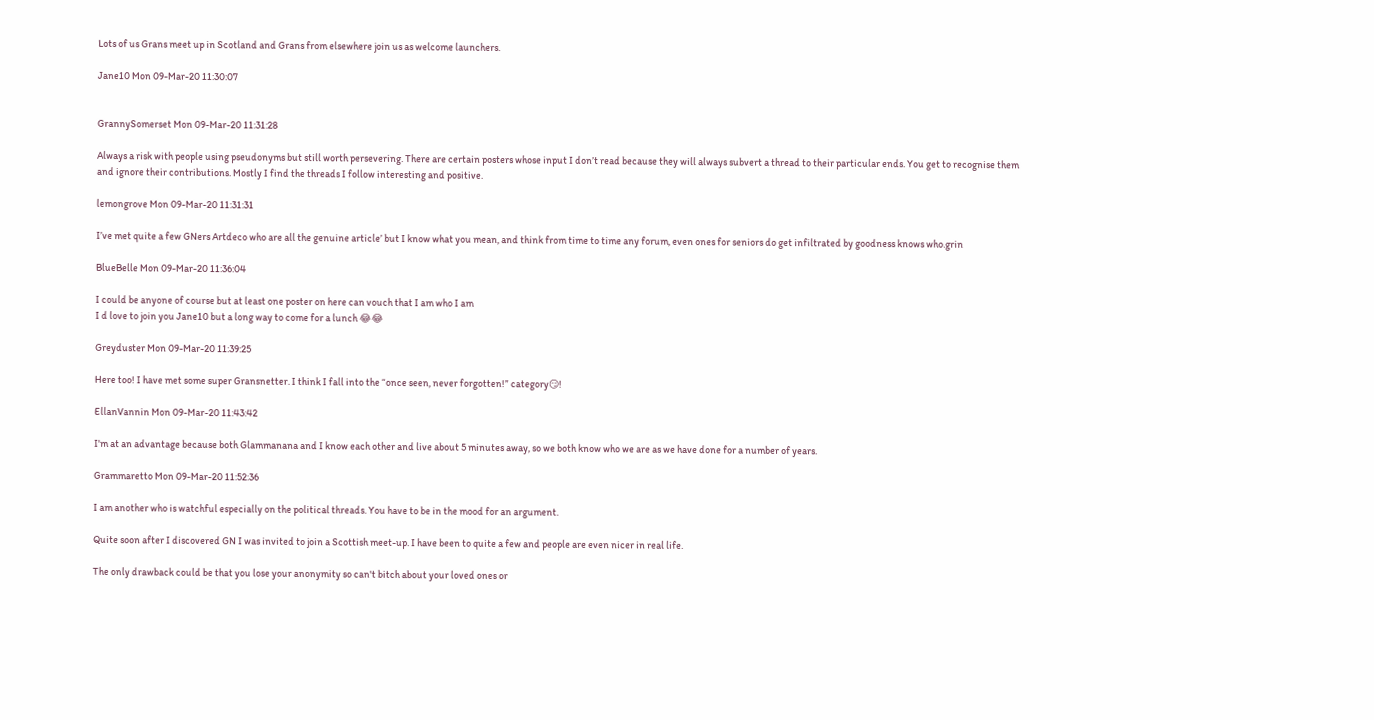Lots of us Grans meet up in Scotland and Grans from elsewhere join us as welcome launchers.

Jane10 Mon 09-Mar-20 11:30:07


GrannySomerset Mon 09-Mar-20 11:31:28

Always a risk with people using pseudonyms but still worth persevering. There are certain posters whose input I don’t read because they will always subvert a thread to their particular ends. You get to recognise them and ignore their contributions. Mostly I find the threads I follow interesting and positive.

lemongrove Mon 09-Mar-20 11:31:31

I’ve met quite a few GNers Artdeco who are all the genuine article’ but I know what you mean, and think from time to time any forum, even ones for seniors do get infiltrated by goodness knows who.grin

BlueBelle Mon 09-Mar-20 11:36:04

I could be anyone of course but at least one poster on here can vouch that I am who I am
I d love to join you Jane10 but a long way to come for a lunch 😂😂

Greyduster Mon 09-Mar-20 11:39:25

Here too! I have met some super Gransnetter. I think I fall into the “once seen, never forgotten!” category😏!

EllanVannin Mon 09-Mar-20 11:43:42

I'm at an advantage because both Glammanana and I know each other and live about 5 minutes away, so we both know who we are as we have done for a number of years.

Grammaretto Mon 09-Mar-20 11:52:36

I am another who is watchful especially on the political threads. You have to be in the mood for an argument.

Quite soon after I discovered GN I was invited to join a Scottish meet-up. I have been to quite a few and people are even nicer in real life.

The only drawback could be that you lose your anonymity so can't bitch about your loved ones or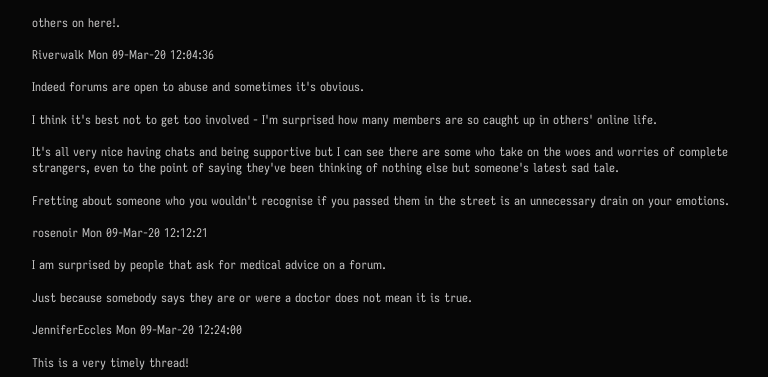others on here!.

Riverwalk Mon 09-Mar-20 12:04:36

Indeed forums are open to abuse and sometimes it's obvious.

I think it's best not to get too involved - I'm surprised how many members are so caught up in others' online life.

It's all very nice having chats and being supportive but I can see there are some who take on the woes and worries of complete strangers, even to the point of saying they've been thinking of nothing else but someone's latest sad tale.

Fretting about someone who you wouldn't recognise if you passed them in the street is an unnecessary drain on your emotions.

rosenoir Mon 09-Mar-20 12:12:21

I am surprised by people that ask for medical advice on a forum.

Just because somebody says they are or were a doctor does not mean it is true.

JenniferEccles Mon 09-Mar-20 12:24:00

This is a very timely thread!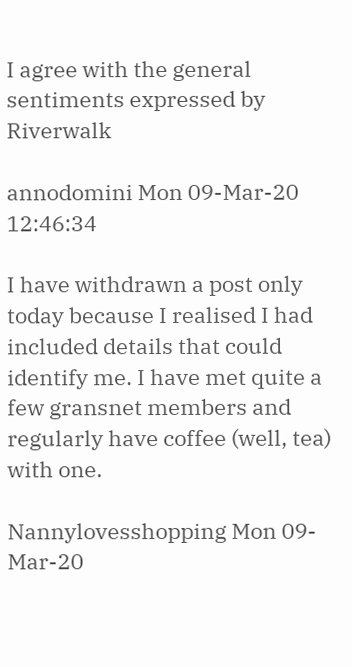I agree with the general sentiments expressed by Riverwalk

annodomini Mon 09-Mar-20 12:46:34

I have withdrawn a post only today because I realised I had included details that could identify me. I have met quite a few gransnet members and regularly have coffee (well, tea) with one.

Nannylovesshopping Mon 09-Mar-20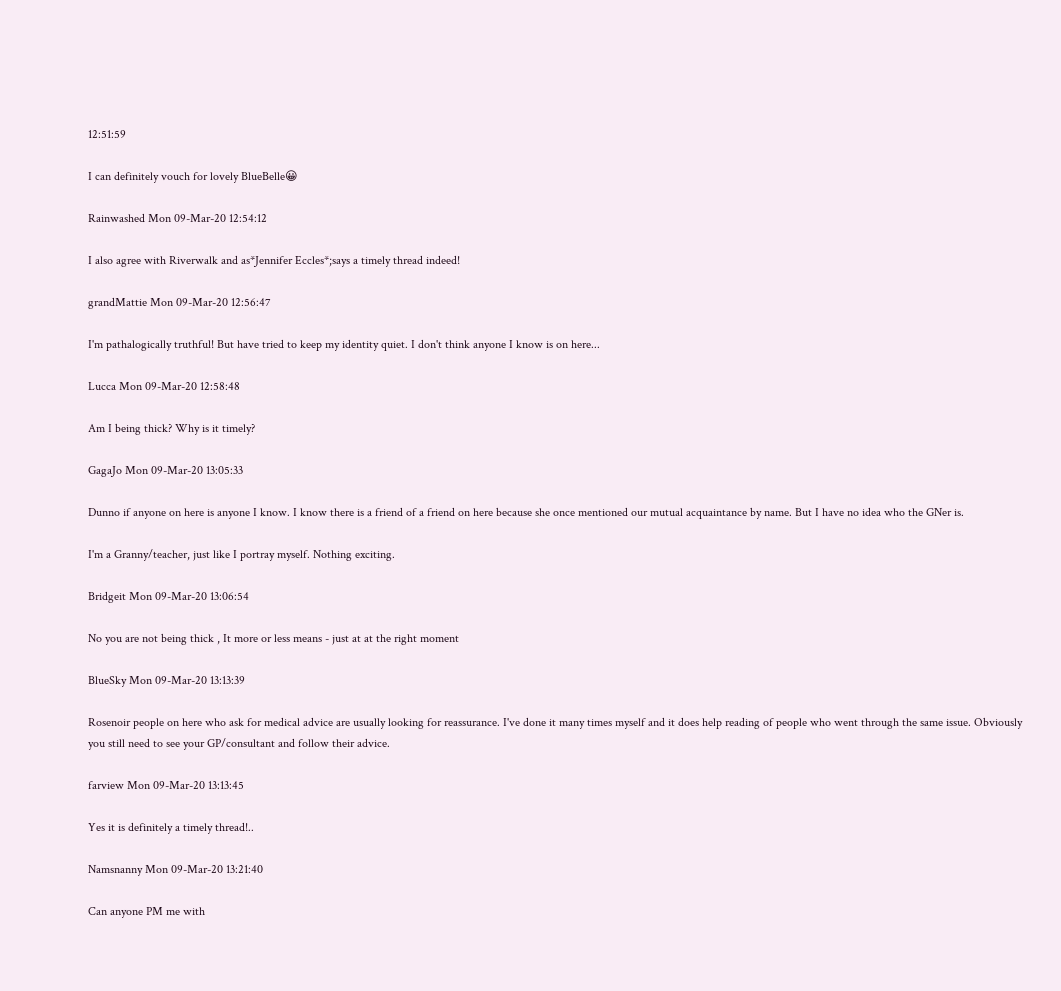12:51:59

I can definitely vouch for lovely BlueBelle😀

Rainwashed Mon 09-Mar-20 12:54:12

I also agree with Riverwalk and as*Jennifer Eccles*;says a timely thread indeed!

grandMattie Mon 09-Mar-20 12:56:47

I'm pathalogically truthful! But have tried to keep my identity quiet. I don't think anyone I know is on here...

Lucca Mon 09-Mar-20 12:58:48

Am I being thick? Why is it timely?

GagaJo Mon 09-Mar-20 13:05:33

Dunno if anyone on here is anyone I know. I know there is a friend of a friend on here because she once mentioned our mutual acquaintance by name. But I have no idea who the GNer is.

I'm a Granny/teacher, just like I portray myself. Nothing exciting.

Bridgeit Mon 09-Mar-20 13:06:54

No you are not being thick , It more or less means - just at at the right moment

BlueSky Mon 09-Mar-20 13:13:39

Rosenoir people on here who ask for medical advice are usually looking for reassurance. I've done it many times myself and it does help reading of people who went through the same issue. Obviously you still need to see your GP/consultant and follow their advice.

farview Mon 09-Mar-20 13:13:45

Yes it is definitely a timely thread!..

Namsnanny Mon 09-Mar-20 13:21:40

Can anyone PM me with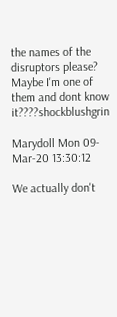the names of the disruptors please?
Maybe I'm one of them and dont know it????shockblushgrin

Marydoll Mon 09-Mar-20 13:30:12

We actually don't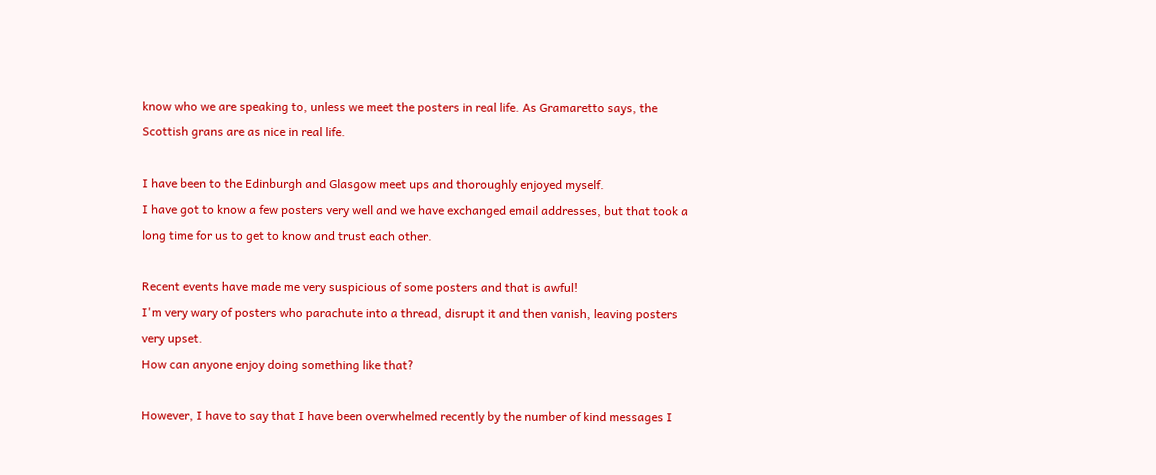know who we are speaking to, unless we meet the posters in real life. As Gramaretto says, the Scottish grans are as nice in real life.

I have been to the Edinburgh and Glasgow meet ups and thoroughly enjoyed myself.
I have got to know a few posters very well and we have exchanged email addresses, but that took a long time for us to get to know and trust each other.

Recent events have made me very suspicious of some posters and that is awful!
I'm very wary of posters who parachute into a thread, disrupt it and then vanish, leaving posters very upset.
How can anyone enjoy doing something like that?

However, I have to say that I have been overwhelmed recently by the number of kind messages I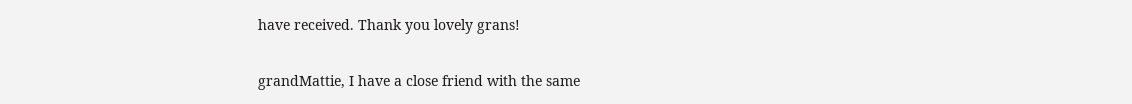have received. Thank you lovely grans!

grandMattie, I have a close friend with the same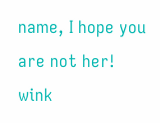name, I hope you are not her! wink